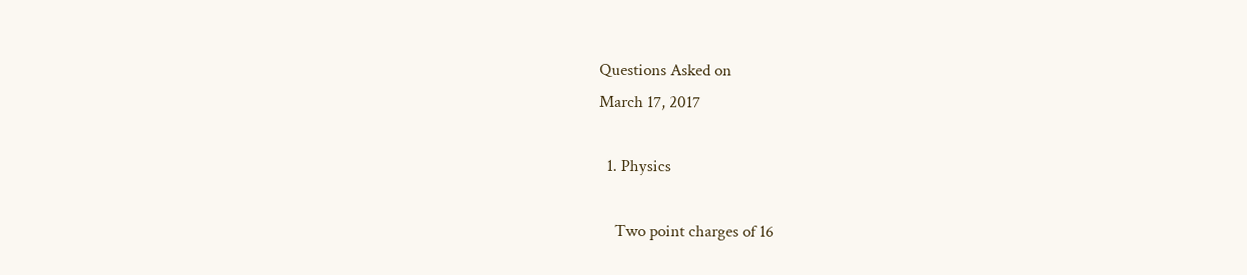Questions Asked on
March 17, 2017

  1. Physics

    Two point charges of 16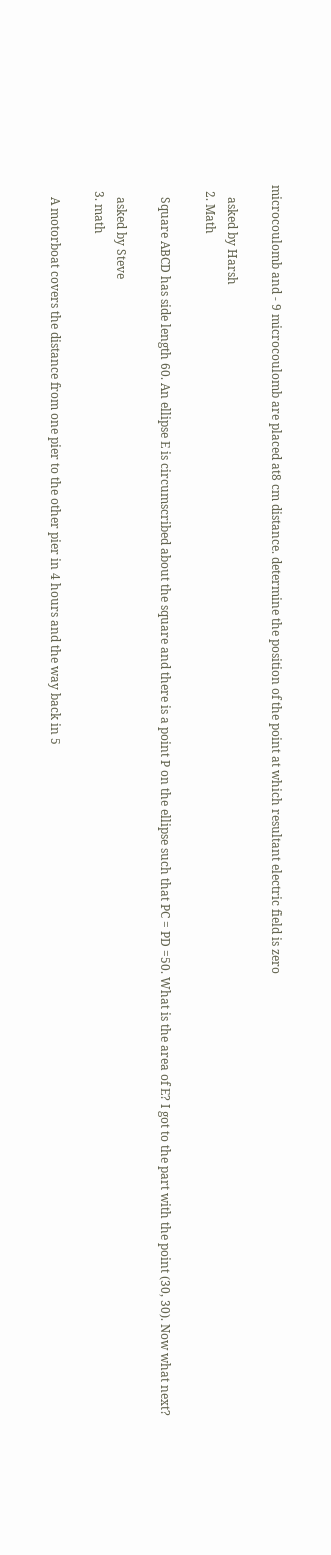microcoulomb and - 9 microcoulomb are placed at8 cm distance. determine the position of the point at which resultant electric field is zero

    asked by Harsh
  2. Math

    Square ABCD has side length 60. An ellipse E is circumscribed about the square and there is a point P on the ellipse such that PC = PD =50. What is the area of E? I got to the part with the point (30, 30). Now what next?

    asked by Steve
  3. math

    A motorboat covers the distance from one pier to the other pier in 4 hours and the way back in 5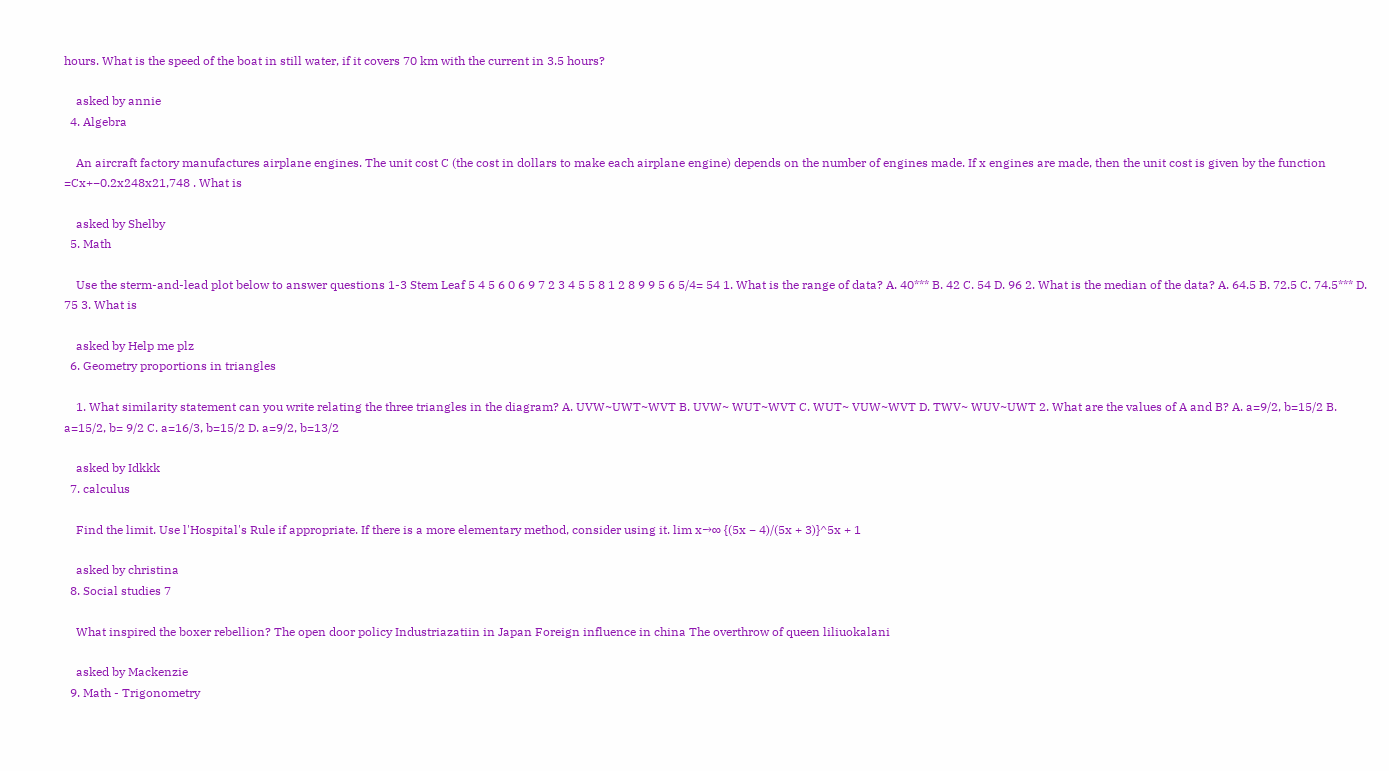hours. What is the speed of the boat in still water, if it covers 70 km with the current in 3.5 hours?

    asked by annie
  4. Algebra

    An aircraft factory manufactures airplane engines. The unit cost C (the cost in dollars to make each airplane engine) depends on the number of engines made. If x engines are made, then the unit cost is given by the function =Cx+−0.2x248x21,748 . What is

    asked by Shelby
  5. Math

    Use the sterm-and-lead plot below to answer questions 1-3 Stem Leaf 5 4 5 6 0 6 9 7 2 3 4 5 5 8 1 2 8 9 9 5 6 5/4= 54 1. What is the range of data? A. 40*** B. 42 C. 54 D. 96 2. What is the median of the data? A. 64.5 B. 72.5 C. 74.5*** D. 75 3. What is

    asked by Help me plz
  6. Geometry proportions in triangles

    1. What similarity statement can you write relating the three triangles in the diagram? A. UVW~UWT~WVT B. UVW~ WUT~WVT C. WUT~ VUW~WVT D. TWV~ WUV~UWT 2. What are the values of A and B? A. a=9/2, b=15/2 B. a=15/2, b= 9/2 C. a=16/3, b=15/2 D. a=9/2, b=13/2

    asked by Idkkk
  7. calculus

    Find the limit. Use l'Hospital's Rule if appropriate. If there is a more elementary method, consider using it. lim x→∞ {(5x − 4)/(5x + 3)}^5x + 1

    asked by christina
  8. Social studies 7

    What inspired the boxer rebellion? The open door policy Industriazatiin in Japan Foreign influence in china The overthrow of queen liliuokalani

    asked by Mackenzie
  9. Math - Trigonometry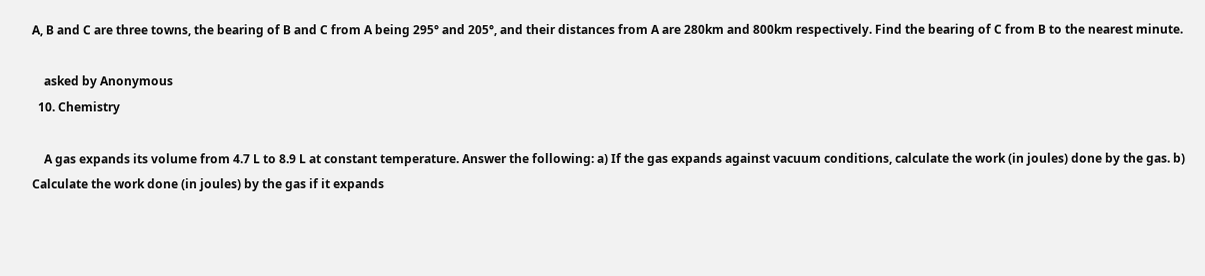A, B and C are three towns, the bearing of B and C from A being 295° and 205°, and their distances from A are 280km and 800km respectively. Find the bearing of C from B to the nearest minute.

    asked by Anonymous
  10. Chemistry

    A gas expands its volume from 4.7 L to 8.9 L at constant temperature. Answer the following: a) If the gas expands against vacuum conditions, calculate the work (in joules) done by the gas. b) Calculate the work done (in joules) by the gas if it expands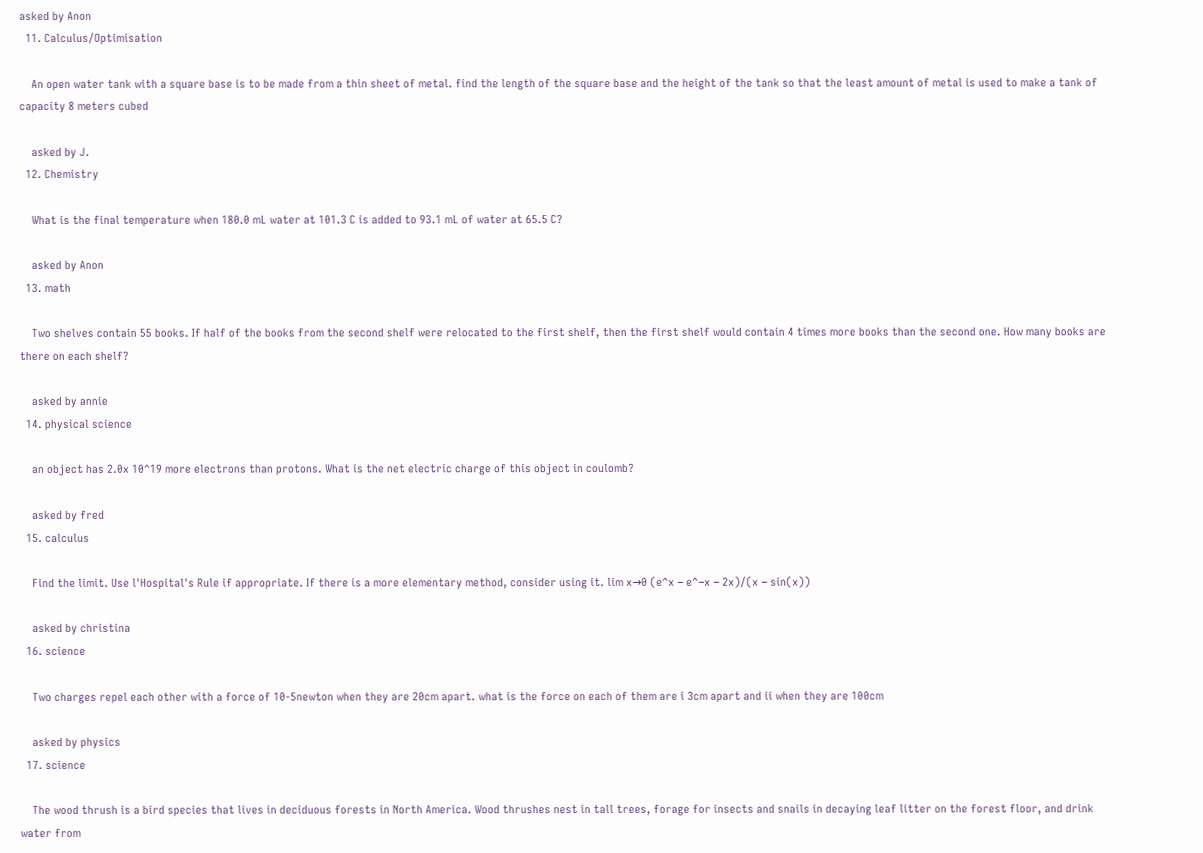asked by Anon
  11. Calculus/Optimisation

    An open water tank with a square base is to be made from a thin sheet of metal. find the length of the square base and the height of the tank so that the least amount of metal is used to make a tank of capacity 8 meters cubed

    asked by J.
  12. Chemistry

    What is the final temperature when 180.0 mL water at 101.3 C is added to 93.1 mL of water at 65.5 C?

    asked by Anon
  13. math

    Two shelves contain 55 books. If half of the books from the second shelf were relocated to the first shelf, then the first shelf would contain 4 times more books than the second one. How many books are there on each shelf?

    asked by annie
  14. physical science

    an object has 2.0x 10^19 more electrons than protons. What is the net electric charge of this object in coulomb?

    asked by fred
  15. calculus

    Find the limit. Use l'Hospital's Rule if appropriate. If there is a more elementary method, consider using it. lim x→0 (e^x − e^−x − 2x)/(x − sin(x))

    asked by christina
  16. science

    Two charges repel each other with a force of 10-5newton when they are 20cm apart. what is the force on each of them are i 3cm apart and ii when they are 100cm

    asked by physics
  17. science

    The wood thrush is a bird species that lives in deciduous forests in North America. Wood thrushes nest in tall trees, forage for insects and snails in decaying leaf litter on the forest floor, and drink water from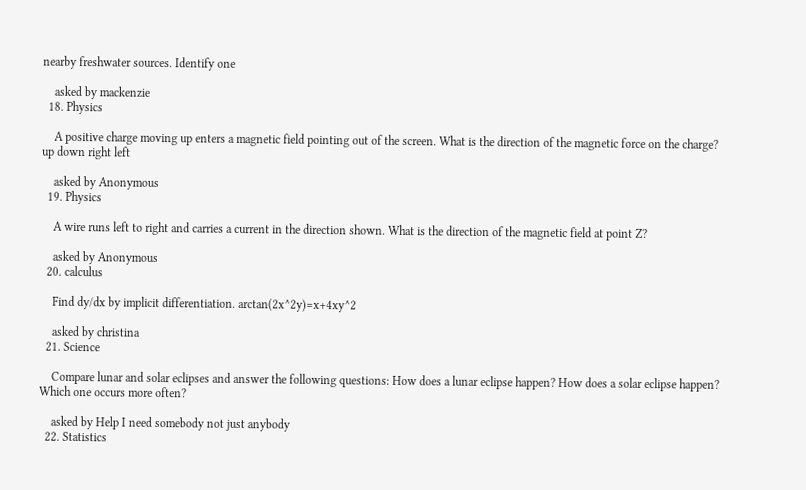nearby freshwater sources. Identify one

    asked by mackenzie
  18. Physics

    A positive charge moving up enters a magnetic field pointing out of the screen. What is the direction of the magnetic force on the charge? up down right left

    asked by Anonymous
  19. Physics

    A wire runs left to right and carries a current in the direction shown. What is the direction of the magnetic field at point Z?

    asked by Anonymous
  20. calculus

    Find dy/dx by implicit differentiation. arctan(2x^2y)=x+4xy^2

    asked by christina
  21. Science

    Compare lunar and solar eclipses and answer the following questions: How does a lunar eclipse happen? How does a solar eclipse happen? Which one occurs more often?

    asked by Help I need somebody not just anybody
  22. Statistics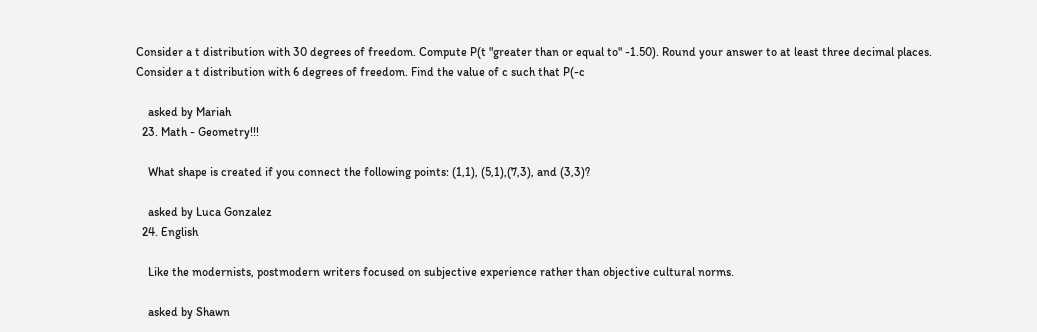Consider a t distribution with 30 degrees of freedom. Compute P(t "greater than or equal to" -1.50). Round your answer to at least three decimal places. Consider a t distribution with 6 degrees of freedom. Find the value of c such that P(-c

    asked by Mariah
  23. Math - Geometry!!!

    What shape is created if you connect the following points: (1,1), (5,1),(7,3), and (3,3)?

    asked by Luca Gonzalez
  24. English

    Like the modernists, postmodern writers focused on subjective experience rather than objective cultural norms.

    asked by Shawn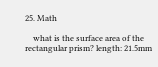25. Math

    what is the surface area of the rectangular prism? length: 21.5mm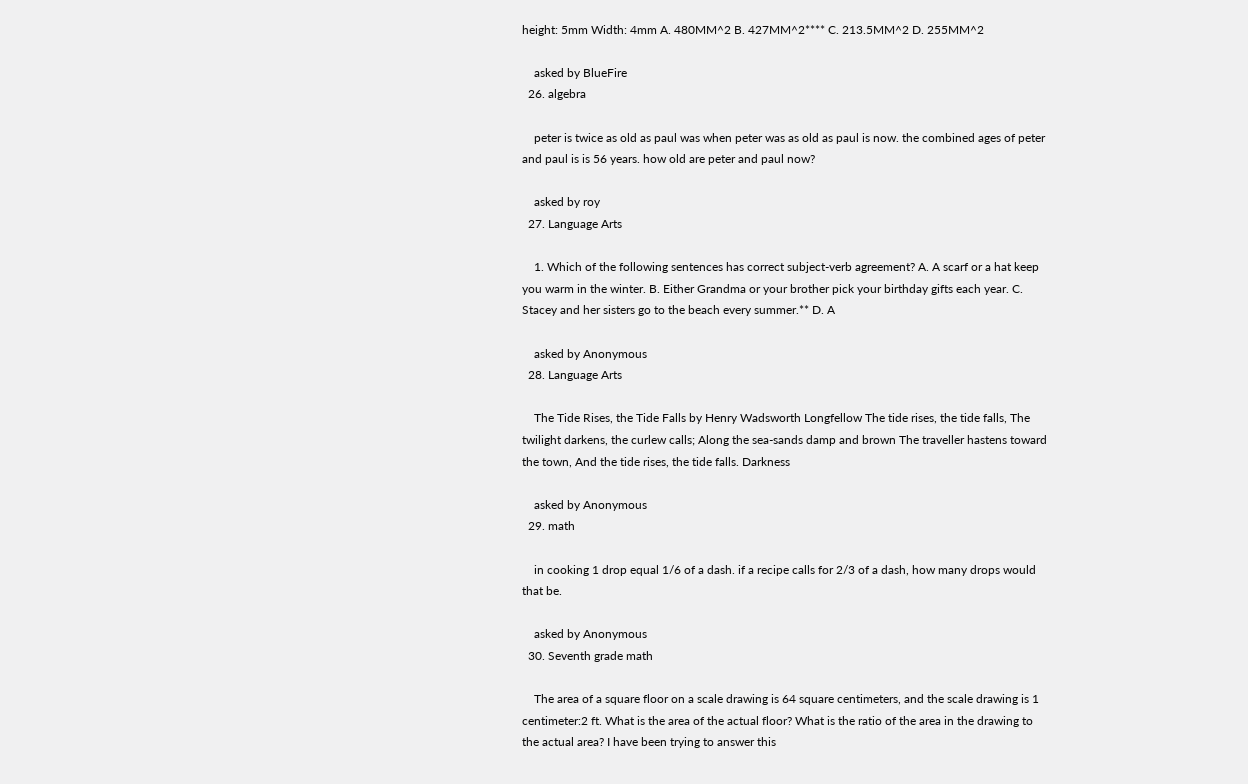height: 5mm Width: 4mm A. 480MM^2 B. 427MM^2**** C. 213.5MM^2 D. 255MM^2

    asked by BlueFire
  26. algebra

    peter is twice as old as paul was when peter was as old as paul is now. the combined ages of peter and paul is is 56 years. how old are peter and paul now?

    asked by roy
  27. Language Arts

    1. Which of the following sentences has correct subject-verb agreement? A. A scarf or a hat keep you warm in the winter. B. Either Grandma or your brother pick your birthday gifts each year. C. Stacey and her sisters go to the beach every summer.** D. A

    asked by Anonymous
  28. Language Arts

    The Tide Rises, the Tide Falls by Henry Wadsworth Longfellow The tide rises, the tide falls, The twilight darkens, the curlew calls; Along the sea-sands damp and brown The traveller hastens toward the town, And the tide rises, the tide falls. Darkness

    asked by Anonymous
  29. math

    in cooking 1 drop equal 1/6 of a dash. if a recipe calls for 2/3 of a dash, how many drops would that be.

    asked by Anonymous
  30. Seventh grade math

    The area of a square floor on a scale drawing is 64 square centimeters, and the scale drawing is 1 centimeter:2 ft. What is the area of the actual floor? What is the ratio of the area in the drawing to the actual area? I have been trying to answer this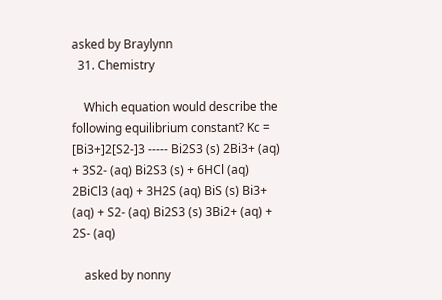asked by Braylynn
  31. Chemistry

    Which equation would describe the following equilibrium constant? Kc = [Bi3+]2[S2-]3 ----- Bi2S3 (s) 2Bi3+ (aq) + 3S2- (aq) Bi2S3 (s) + 6HCl (aq) 2BiCl3 (aq) + 3H2S (aq) BiS (s) Bi3+ (aq) + S2- (aq) Bi2S3 (s) 3Bi2+ (aq) + 2S- (aq)

    asked by nonny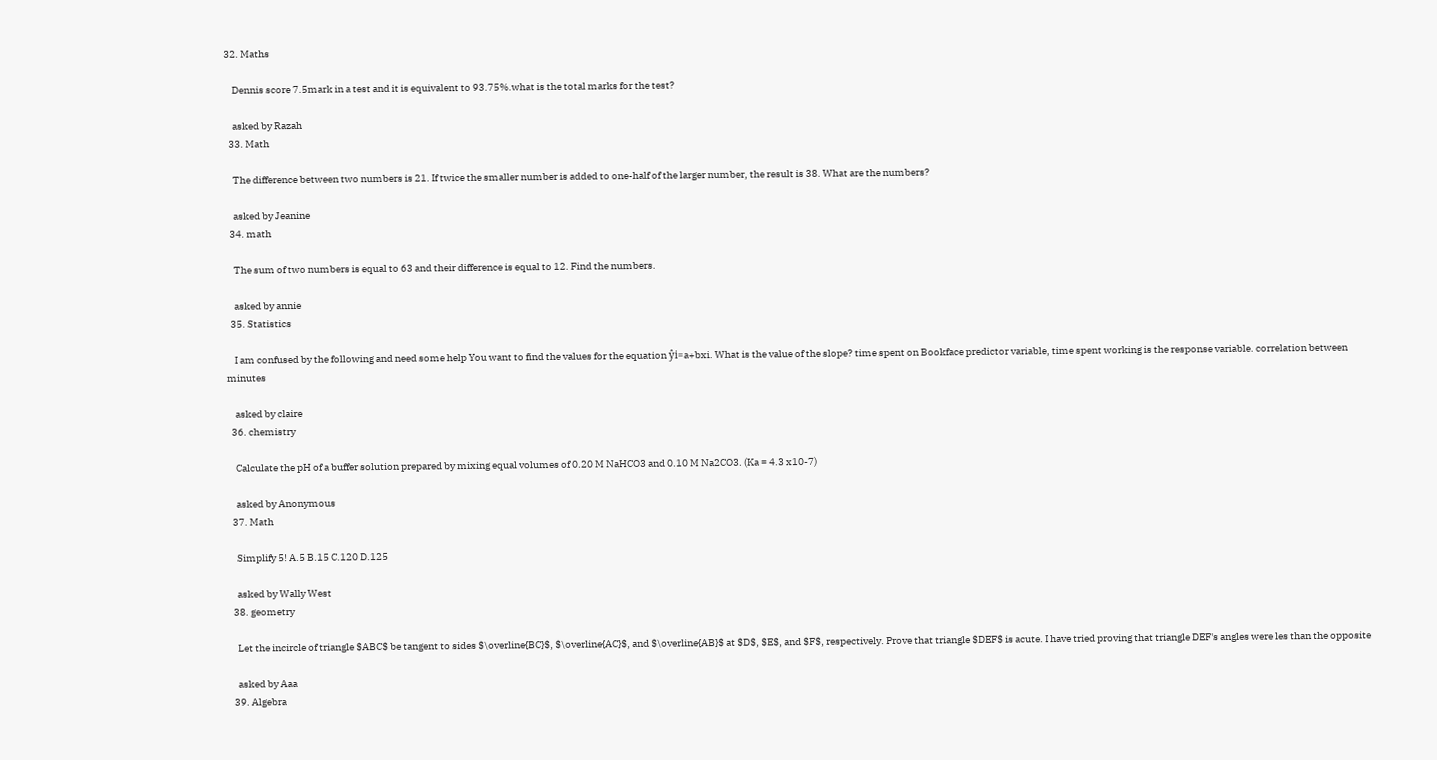32. Maths

    Dennis score 7.5mark in a test and it is equivalent to 93.75%.what is the total marks for the test?

    asked by Razah
  33. Math

    The difference between two numbers is 21. If twice the smaller number is added to one-half of the larger number, the result is 38. What are the numbers?

    asked by Jeanine
  34. math

    The sum of two numbers is equal to 63 and their difference is equal to 12. Find the numbers.

    asked by annie
  35. Statistics

    I am confused by the following and need some help You want to find the values for the equation ŷi=a+bxi. What is the value of the slope? time spent on Bookface predictor variable, time spent working is the response variable. correlation between minutes

    asked by claire
  36. chemistry

    Calculate the pH of a buffer solution prepared by mixing equal volumes of 0.20 M NaHCO3 and 0.10 M Na2CO3. (Ka = 4.3 x10-7)

    asked by Anonymous
  37. Math

    Simplify 5! A.5 B.15 C.120 D.125

    asked by Wally West
  38. geometry

    Let the incircle of triangle $ABC$ be tangent to sides $\overline{BC}$, $\overline{AC}$, and $\overline{AB}$ at $D$, $E$, and $F$, respectively. Prove that triangle $DEF$ is acute. I have tried proving that triangle DEF's angles were les than the opposite

    asked by Aaa
  39. Algebra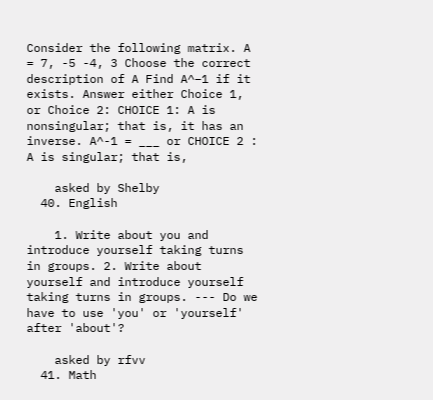Consider the following matrix. A = 7, -5 -4, 3 Choose the correct description of A Find A^−1 if it exists. Answer either Choice 1, or Choice 2: CHOICE 1: A is nonsingular; that is, it has an inverse. A^-1 = ___ or CHOICE 2 : A is singular; that is,

    asked by Shelby
  40. English

    1. Write about you and introduce yourself taking turns in groups. 2. Write about yourself and introduce yourself taking turns in groups. --- Do we have to use 'you' or 'yourself' after 'about'?

    asked by rfvv
  41. Math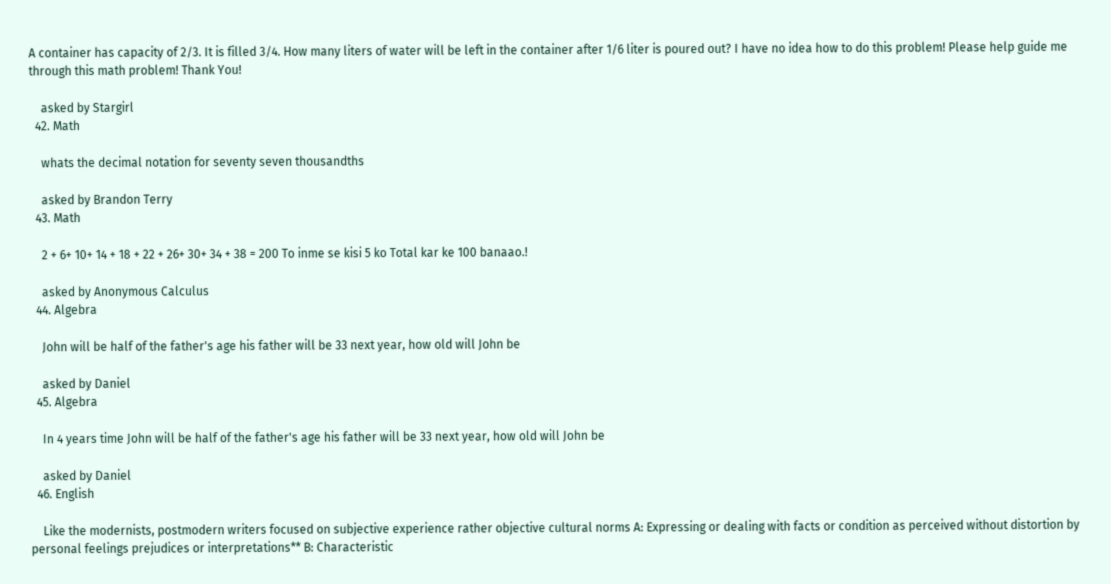A container has capacity of 2/3. It is filled 3/4. How many liters of water will be left in the container after 1/6 liter is poured out? I have no idea how to do this problem! Please help guide me through this math problem! Thank You!

    asked by Stargirl
  42. Math

    whats the decimal notation for seventy seven thousandths

    asked by Brandon Terry
  43. Math

    2 + 6+ 10+ 14 + 18 + 22 + 26+ 30+ 34 + 38 = 200 To inme se kisi 5 ko Total kar ke 100 banaao.!

    asked by Anonymous Calculus
  44. Algebra

    John will be half of the father's age his father will be 33 next year, how old will John be

    asked by Daniel
  45. Algebra

    In 4 years time John will be half of the father's age his father will be 33 next year, how old will John be

    asked by Daniel
  46. English

    Like the modernists, postmodern writers focused on subjective experience rather objective cultural norms A: Expressing or dealing with facts or condition as perceived without distortion by personal feelings prejudices or interpretations** B: Characteristic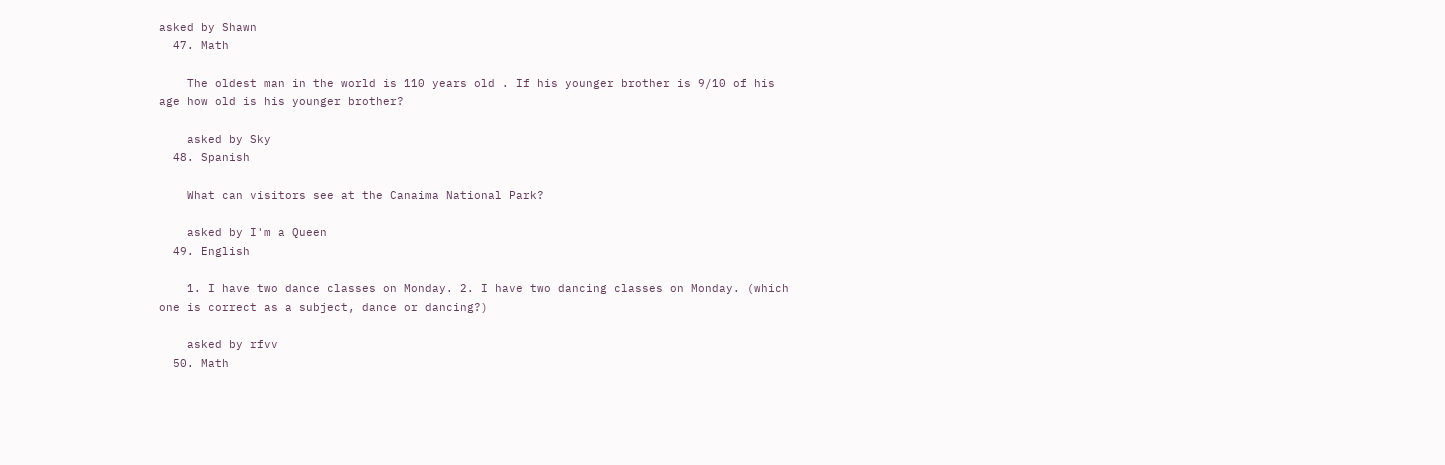asked by Shawn
  47. Math

    The oldest man in the world is 110 years old . If his younger brother is 9/10 of his age how old is his younger brother?

    asked by Sky
  48. Spanish

    What can visitors see at the Canaima National Park?

    asked by I'm a Queen
  49. English

    1. I have two dance classes on Monday. 2. I have two dancing classes on Monday. (which one is correct as a subject, dance or dancing?)

    asked by rfvv
  50. Math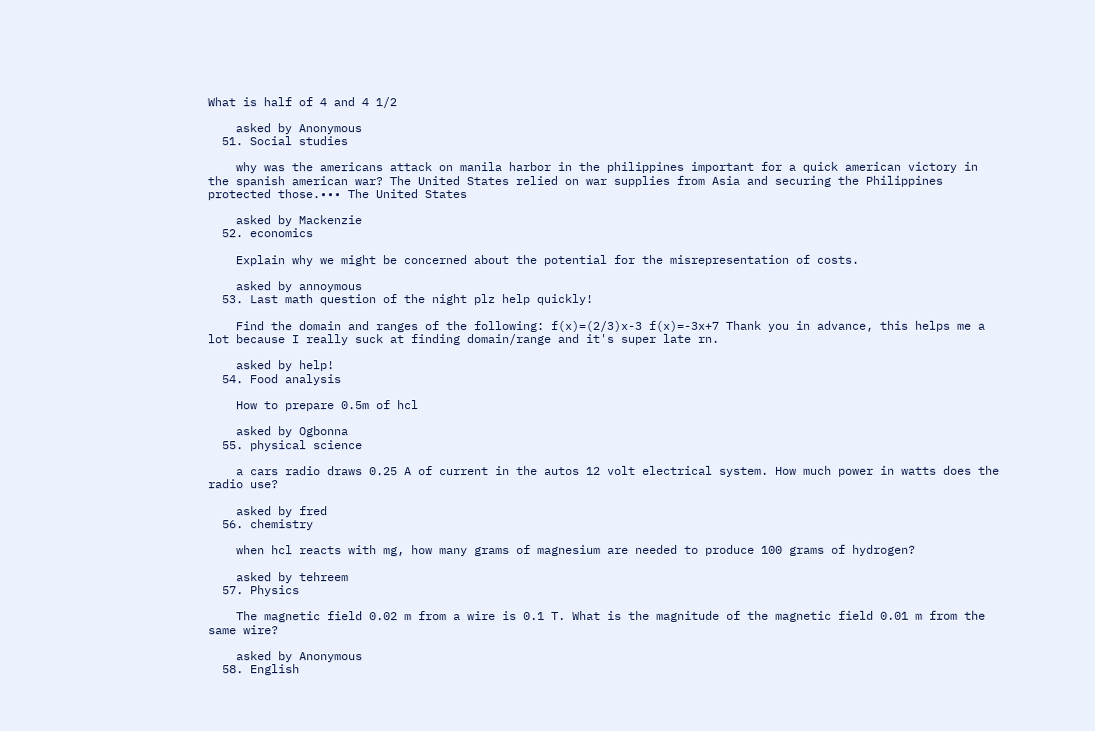What is half of 4 and 4 1/2

    asked by Anonymous
  51. Social studies

    why was the americans attack on manila harbor in the philippines important for a quick american victory in the spanish american war? The United States relied on war supplies from Asia and securing the Philippines protected those.••• The United States

    asked by Mackenzie
  52. economics

    Explain why we might be concerned about the potential for the misrepresentation of costs.

    asked by annoymous
  53. Last math question of the night plz help quickly!

    Find the domain and ranges of the following: f(x)=(2/3)x-3 f(x)=-3x+7 Thank you in advance, this helps me a lot because I really suck at finding domain/range and it's super late rn.

    asked by help!
  54. Food analysis

    How to prepare 0.5m of hcl

    asked by Ogbonna
  55. physical science

    a cars radio draws 0.25 A of current in the autos 12 volt electrical system. How much power in watts does the radio use?

    asked by fred
  56. chemistry

    when hcl reacts with mg, how many grams of magnesium are needed to produce 100 grams of hydrogen?

    asked by tehreem
  57. Physics

    The magnetic field 0.02 m from a wire is 0.1 T. What is the magnitude of the magnetic field 0.01 m from the same wire?

    asked by Anonymous
  58. English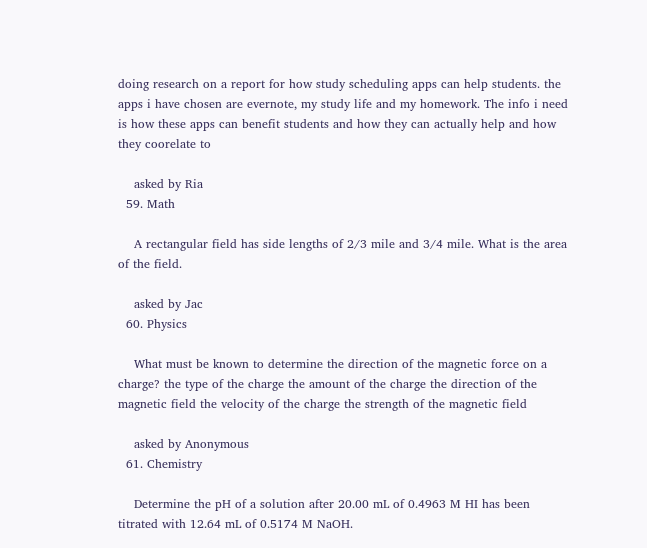doing research on a report for how study scheduling apps can help students. the apps i have chosen are evernote, my study life and my homework. The info i need is how these apps can benefit students and how they can actually help and how they coorelate to

    asked by Ria
  59. Math

    A rectangular field has side lengths of 2/3 mile and 3/4 mile. What is the area of the field.

    asked by Jac
  60. Physics

    What must be known to determine the direction of the magnetic force on a charge? the type of the charge the amount of the charge the direction of the magnetic field the velocity of the charge the strength of the magnetic field

    asked by Anonymous
  61. Chemistry

    Determine the pH of a solution after 20.00 mL of 0.4963 M HI has been titrated with 12.64 mL of 0.5174 M NaOH.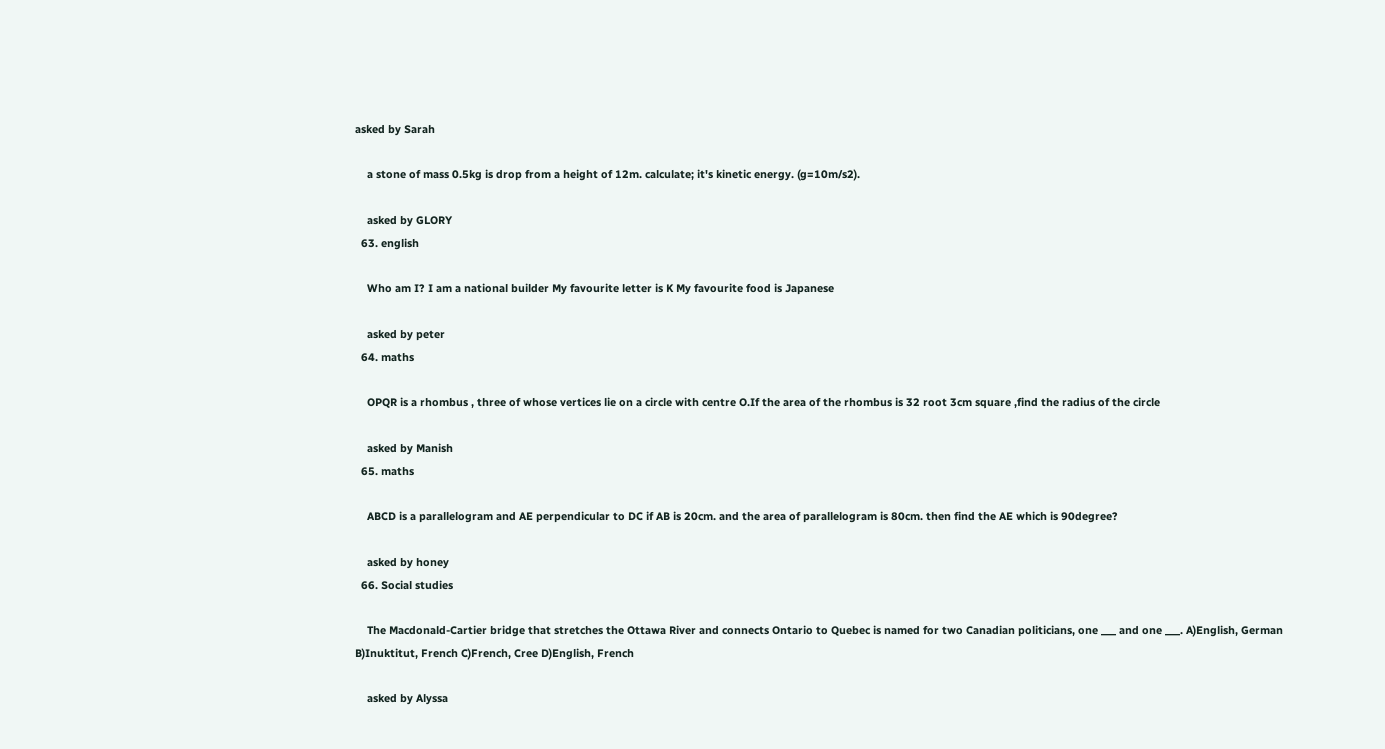asked by Sarah

    a stone of mass 0.5kg is drop from a height of 12m. calculate; it's kinetic energy. (g=10m/s2).

    asked by GLORY
  63. english

    Who am I? I am a national builder My favourite letter is K My favourite food is Japanese

    asked by peter
  64. maths

    OPQR is a rhombus , three of whose vertices lie on a circle with centre O.If the area of the rhombus is 32 root 3cm square ,find the radius of the circle

    asked by Manish
  65. maths

    ABCD is a parallelogram and AE perpendicular to DC if AB is 20cm. and the area of parallelogram is 80cm. then find the AE which is 90degree?

    asked by honey
  66. Social studies

    The Macdonald-Cartier bridge that stretches the Ottawa River and connects Ontario to Quebec is named for two Canadian politicians, one ___ and one ___. A)English, German B)Inuktitut, French C)French, Cree D)English, French

    asked by Alyssa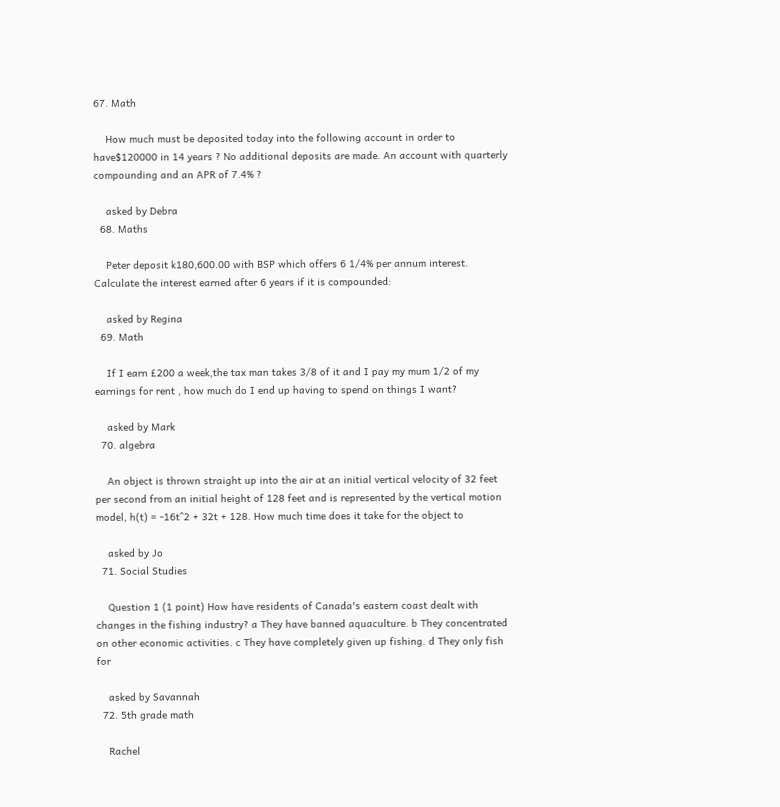67. Math

    How much must be deposited today into the following account in order to have$120000 in 14 years ? No additional deposits are made. An account with quarterly compounding and an APR of 7.4% ?

    asked by Debra
  68. Maths

    Peter deposit k180,600.00 with BSP which offers 6 1/4% per annum interest. Calculate the interest earned after 6 years if it is compounded:

    asked by Regina
  69. Math

    If I earn £200 a week,the tax man takes 3/8 of it and I pay my mum 1/2 of my earnings for rent , how much do I end up having to spend on things I want?

    asked by Mark
  70. algebra

    An object is thrown straight up into the air at an initial vertical velocity of 32 feet per second from an initial height of 128 feet and is represented by the vertical motion model, h(t) = -16t^2 + 32t + 128. How much time does it take for the object to

    asked by Jo
  71. Social Studies

    Question 1 (1 point) How have residents of Canada's eastern coast dealt with changes in the fishing industry? a They have banned aquaculture. b They concentrated on other economic activities. c They have completely given up fishing. d They only fish for

    asked by Savannah
  72. 5th grade math

    Rachel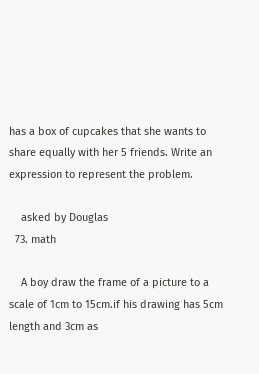has a box of cupcakes that she wants to share equally with her 5 friends. Write an expression to represent the problem.

    asked by Douglas
  73. math

    A boy draw the frame of a picture to a scale of 1cm to 15cm.if his drawing has 5cm length and 3cm as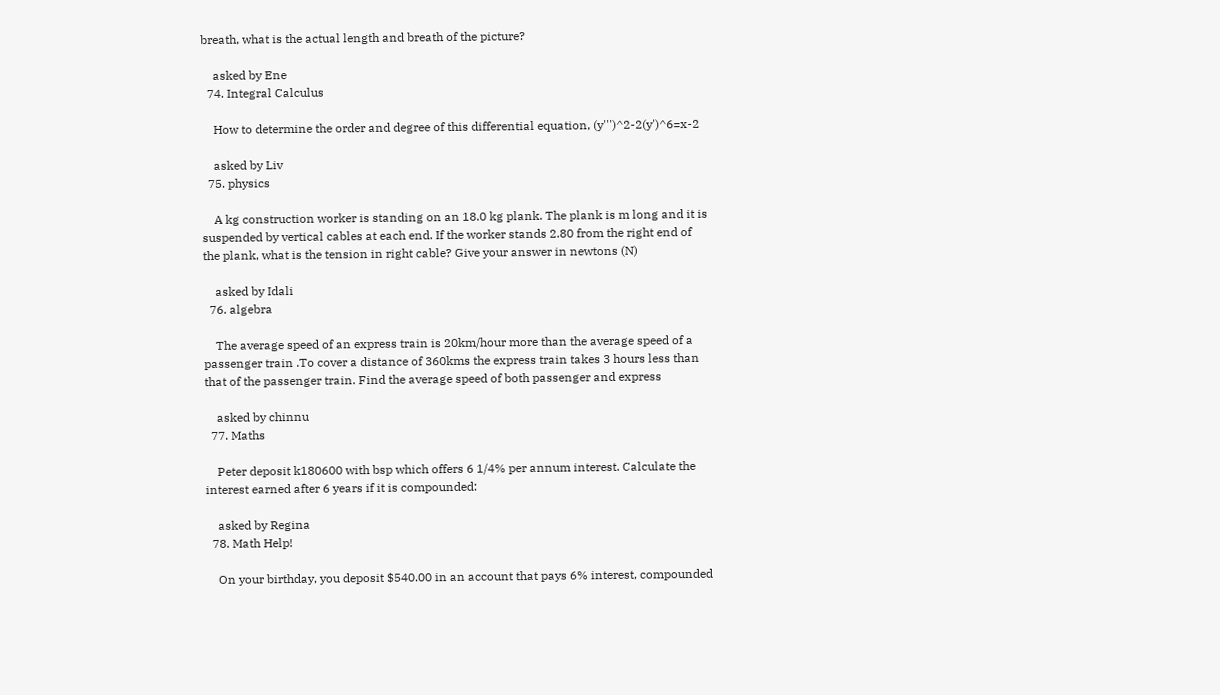breath, what is the actual length and breath of the picture?

    asked by Ene
  74. Integral Calculus

    How to determine the order and degree of this differential equation, (y''')^2-2(y')^6=x-2

    asked by Liv
  75. physics

    A kg construction worker is standing on an 18.0 kg plank. The plank is m long and it is suspended by vertical cables at each end. If the worker stands 2.80 from the right end of the plank, what is the tension in right cable? Give your answer in newtons (N)

    asked by Idali
  76. algebra

    The average speed of an express train is 20km/hour more than the average speed of a passenger train .To cover a distance of 360kms the express train takes 3 hours less than that of the passenger train. Find the average speed of both passenger and express

    asked by chinnu
  77. Maths

    Peter deposit k180600 with bsp which offers 6 1/4% per annum interest. Calculate the interest earned after 6 years if it is compounded:

    asked by Regina
  78. Math Help!

    On your birthday, you deposit $540.00 in an account that pays 6% interest, compounded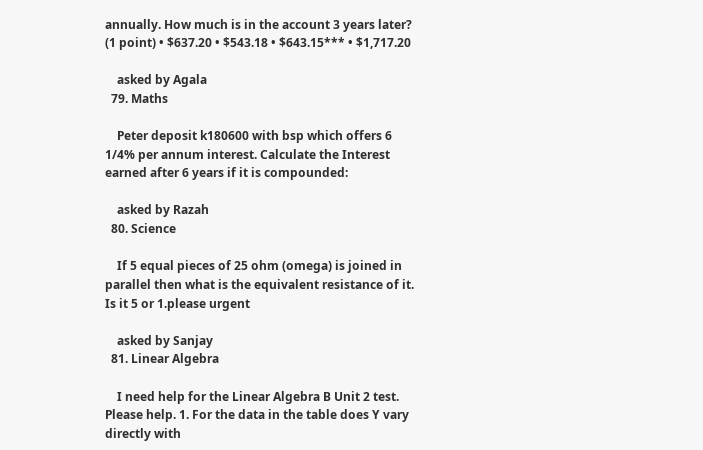annually. How much is in the account 3 years later? (1 point) • $637.20 • $543.18 • $643.15*** • $1,717.20

    asked by Agala
  79. Maths

    Peter deposit k180600 with bsp which offers 6 1/4% per annum interest. Calculate the Interest earned after 6 years if it is compounded:

    asked by Razah
  80. Science

    If 5 equal pieces of 25 ohm (omega) is joined in parallel then what is the equivalent resistance of it. Is it 5 or 1.please urgent

    asked by Sanjay
  81. Linear Algebra

    I need help for the Linear Algebra B Unit 2 test. Please help. 1. For the data in the table does Y vary directly with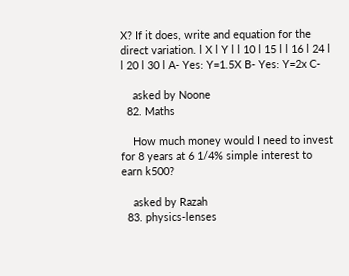X? If it does, write and equation for the direct variation. l X l Y l l 10 l 15 l l 16 l 24 l l 20 l 30 l A- Yes: Y=1.5X B- Yes: Y=2x C-

    asked by Noone
  82. Maths

    How much money would I need to invest for 8 years at 6 1/4% simple interest to earn k500?

    asked by Razah
  83. physics-lenses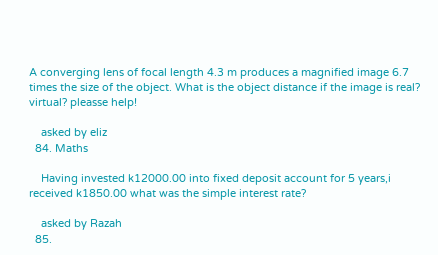A converging lens of focal length 4.3 m produces a magnified image 6.7 times the size of the object. What is the object distance if the image is real? virtual? pleasse help!

    asked by eliz
  84. Maths

    Having invested k12000.00 into fixed deposit account for 5 years,i received k1850.00 what was the simple interest rate?

    asked by Razah
  85.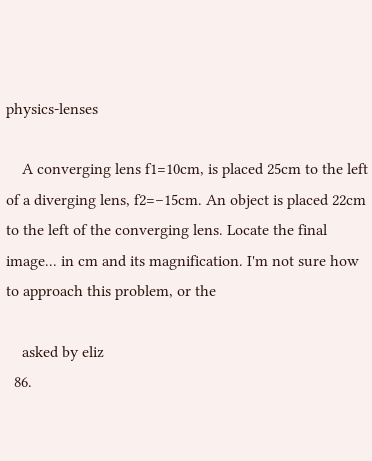physics-lenses

    A converging lens f1=10cm, is placed 25cm to the left of a diverging lens, f2=−15cm. An object is placed 22cm to the left of the converging lens. Locate the final image... in cm and its magnification. I'm not sure how to approach this problem, or the

    asked by eliz
  86.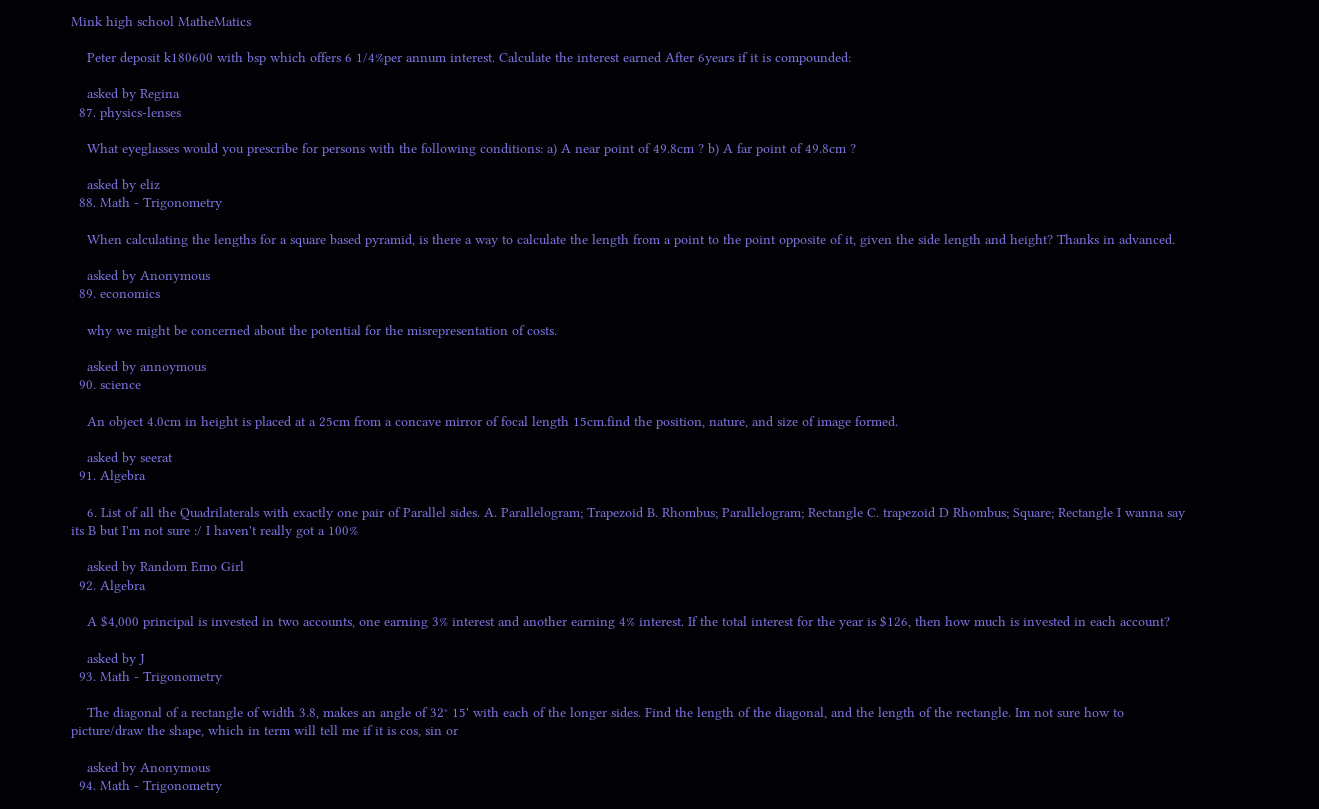Mink high school MatheMatics

    Peter deposit k180600 with bsp which offers 6 1/4%per annum interest. Calculate the interest earned After 6years if it is compounded:

    asked by Regina
  87. physics-lenses

    What eyeglasses would you prescribe for persons with the following conditions: a) A near point of 49.8cm ? b) A far point of 49.8cm ?

    asked by eliz
  88. Math - Trigonometry

    When calculating the lengths for a square based pyramid, is there a way to calculate the length from a point to the point opposite of it, given the side length and height? Thanks in advanced.

    asked by Anonymous
  89. economics

    why we might be concerned about the potential for the misrepresentation of costs.

    asked by annoymous
  90. science

    An object 4.0cm in height is placed at a 25cm from a concave mirror of focal length 15cm.find the position, nature, and size of image formed.

    asked by seerat
  91. Algebra

    6. List of all the Quadrilaterals with exactly one pair of Parallel sides. A. Parallelogram; Trapezoid B. Rhombus; Parallelogram; Rectangle C. trapezoid D Rhombus; Square; Rectangle I wanna say its B but I'm not sure :/ I haven't really got a 100%

    asked by Random Emo Girl
  92. Algebra

    A $4,000 principal is invested in two accounts, one earning 3% interest and another earning 4% interest. If the total interest for the year is $126, then how much is invested in each account?

    asked by J
  93. Math - Trigonometry

    The diagonal of a rectangle of width 3.8, makes an angle of 32° 15' with each of the longer sides. Find the length of the diagonal, and the length of the rectangle. Im not sure how to picture/draw the shape, which in term will tell me if it is cos, sin or

    asked by Anonymous
  94. Math - Trigonometry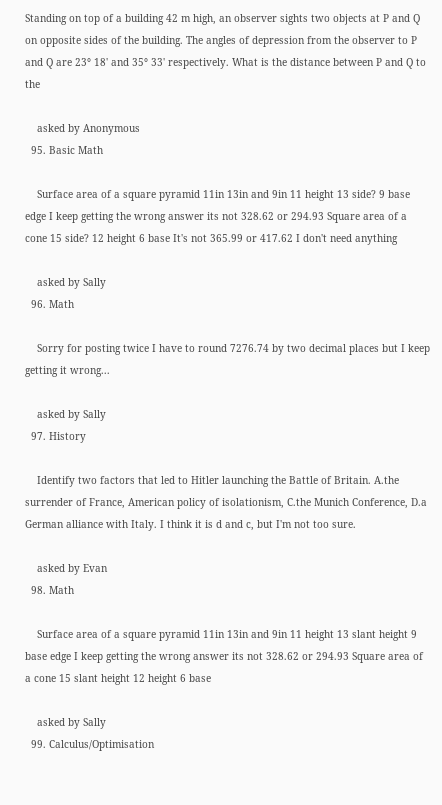Standing on top of a building 42 m high, an observer sights two objects at P and Q on opposite sides of the building. The angles of depression from the observer to P and Q are 23° 18' and 35° 33' respectively. What is the distance between P and Q to the

    asked by Anonymous
  95. Basic Math

    Surface area of a square pyramid 11in 13in and 9in 11 height 13 side? 9 base edge I keep getting the wrong answer its not 328.62 or 294.93 Square area of a cone 15 side? 12 height 6 base It's not 365.99 or 417.62 I don't need anything

    asked by Sally
  96. Math

    Sorry for posting twice I have to round 7276.74 by two decimal places but I keep getting it wrong...

    asked by Sally
  97. History

    Identify two factors that led to Hitler launching the Battle of Britain. A.the surrender of France, American policy of isolationism, C.the Munich Conference, D.a German alliance with Italy. I think it is d and c, but I'm not too sure.

    asked by Evan
  98. Math

    Surface area of a square pyramid 11in 13in and 9in 11 height 13 slant height 9 base edge I keep getting the wrong answer its not 328.62 or 294.93 Square area of a cone 15 slant height 12 height 6 base

    asked by Sally
  99. Calculus/Optimisation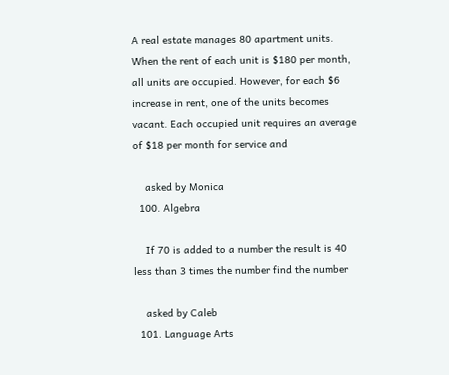A real estate manages 80 apartment units. When the rent of each unit is $180 per month, all units are occupied. However, for each $6 increase in rent, one of the units becomes vacant. Each occupied unit requires an average of $18 per month for service and

    asked by Monica
  100. Algebra

    If 70 is added to a number the result is 40 less than 3 times the number find the number

    asked by Caleb
  101. Language Arts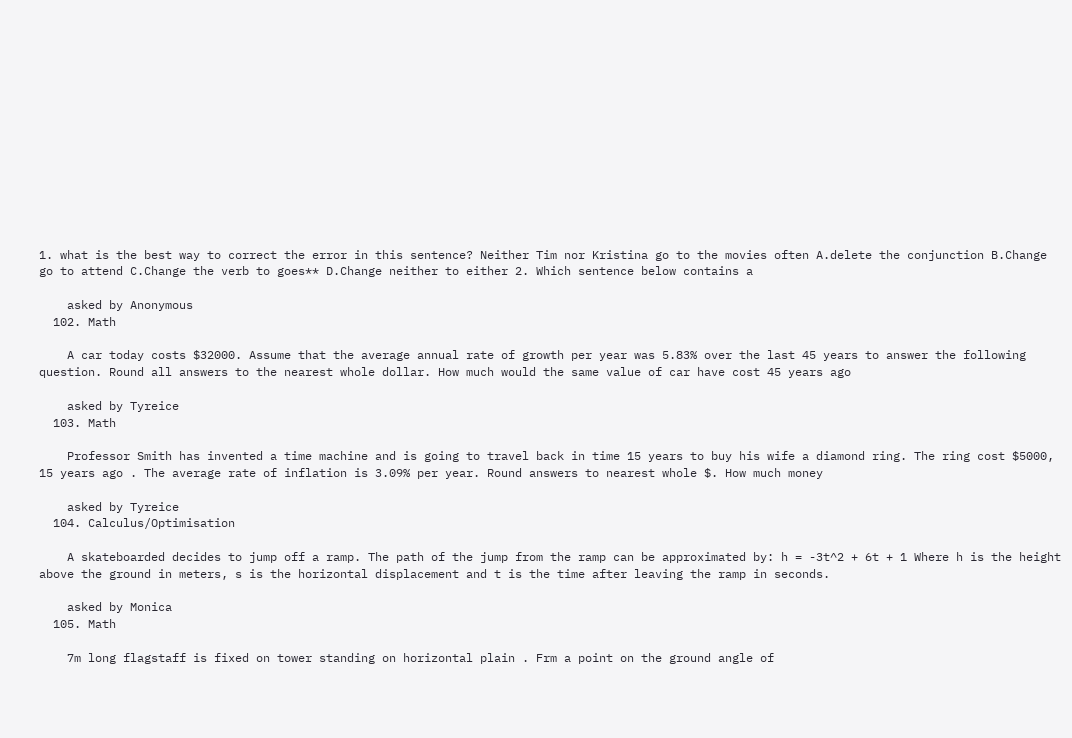1. what is the best way to correct the error in this sentence? Neither Tim nor Kristina go to the movies often A.delete the conjunction B.Change go to attend C.Change the verb to goes** D.Change neither to either 2. Which sentence below contains a

    asked by Anonymous
  102. Math

    A car today costs $32000. Assume that the average annual rate of growth per year was 5.83% over the last 45 years to answer the following question. Round all answers to the nearest whole dollar. How much would the same value of car have cost 45 years ago

    asked by Tyreice
  103. Math

    Professor Smith has invented a time machine and is going to travel back in time 15 years to buy his wife a diamond ring. The ring cost $5000, 15 years ago . The average rate of inflation is 3.09% per year. Round answers to nearest whole $. How much money

    asked by Tyreice
  104. Calculus/Optimisation

    A skateboarded decides to jump off a ramp. The path of the jump from the ramp can be approximated by: h = -3t^2 + 6t + 1 Where h is the height above the ground in meters, s is the horizontal displacement and t is the time after leaving the ramp in seconds.

    asked by Monica
  105. Math

    7m long flagstaff is fixed on tower standing on horizontal plain . Frm a point on the ground angle of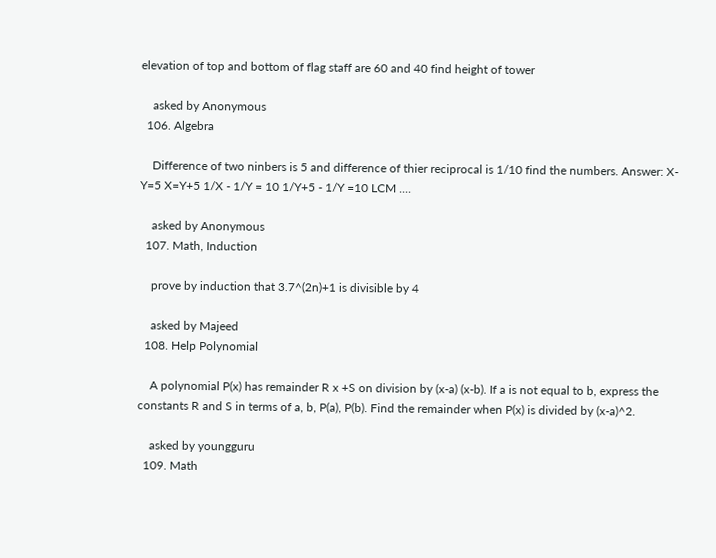elevation of top and bottom of flag staff are 60 and 40 find height of tower

    asked by Anonymous
  106. Algebra

    Difference of two ninbers is 5 and difference of thier reciprocal is 1/10 find the numbers. Answer: X-Y=5 X=Y+5 1/X - 1/Y = 10 1/Y+5 - 1/Y =10 LCM ....

    asked by Anonymous
  107. Math, Induction

    prove by induction that 3.7^(2n)+1 is divisible by 4

    asked by Majeed
  108. Help Polynomial

    A polynomial P(x) has remainder R x +S on division by (x-a) (x-b). If a is not equal to b, express the constants R and S in terms of a, b, P(a), P(b). Find the remainder when P(x) is divided by (x-a)^2.

    asked by youngguru
  109. Math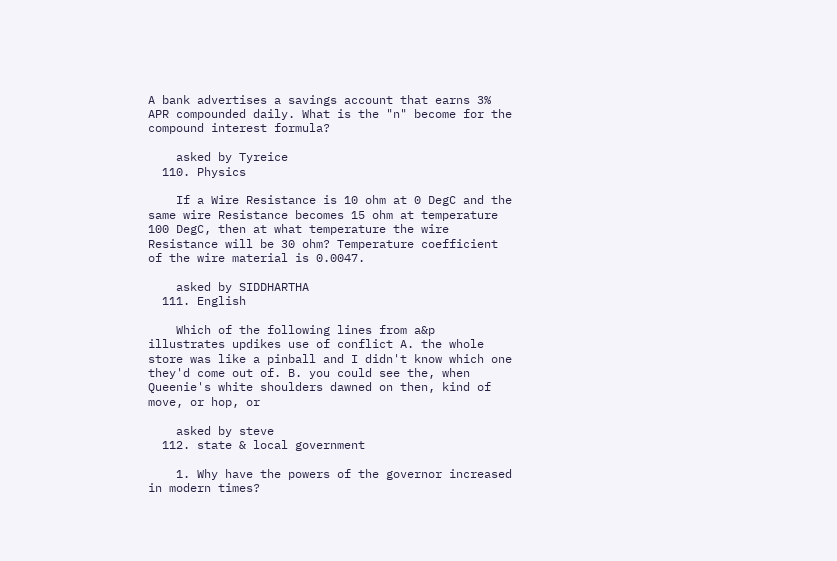A bank advertises a savings account that earns 3% APR compounded daily. What is the "n" become for the compound interest formula?

    asked by Tyreice
  110. Physics

    If a Wire Resistance is 10 ohm at 0 DegC and the same wire Resistance becomes 15 ohm at temperature 100 DegC, then at what temperature the wire Resistance will be 30 ohm? Temperature coefficient of the wire material is 0.0047.

    asked by SIDDHARTHA
  111. English

    Which of the following lines from a&p illustrates updikes use of conflict A. the whole store was like a pinball and I didn't know which one they'd come out of. B. you could see the, when Queenie's white shoulders dawned on then, kind of move, or hop, or

    asked by steve
  112. state & local government

    1. Why have the powers of the governor increased in modern times?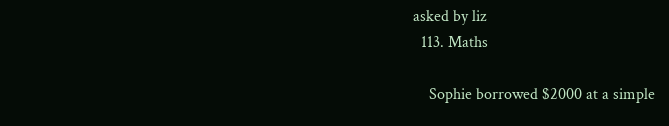asked by liz
  113. Maths

    Sophie borrowed $2000 at a simple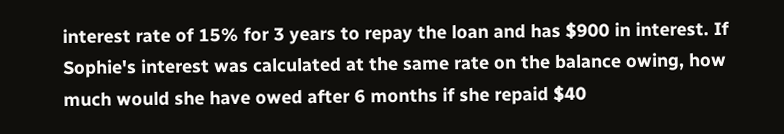interest rate of 15% for 3 years to repay the loan and has $900 in interest. If Sophie's interest was calculated at the same rate on the balance owing, how much would she have owed after 6 months if she repaid $40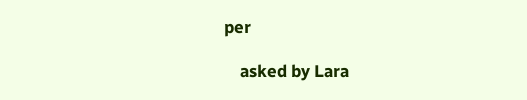per

    asked by Lara